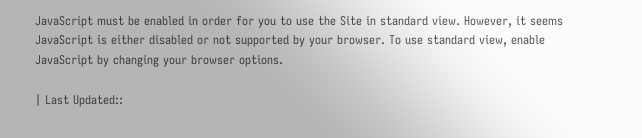JavaScript must be enabled in order for you to use the Site in standard view. However, it seems JavaScript is either disabled or not supported by your browser. To use standard view, enable JavaScript by changing your browser options.

| Last Updated::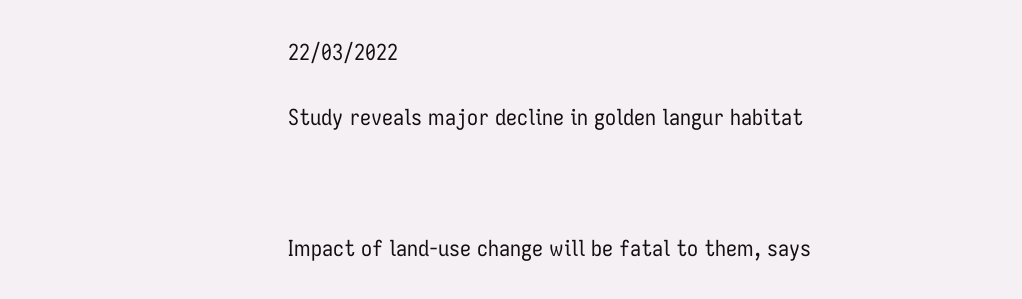22/03/2022

Study reveals major decline in golden langur habitat



Impact of land-use change will be fatal to them, says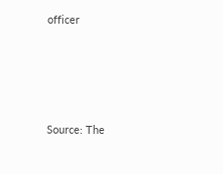officer




Source: The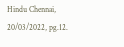Hindu Chennai, 20/03/2022, pg.12.